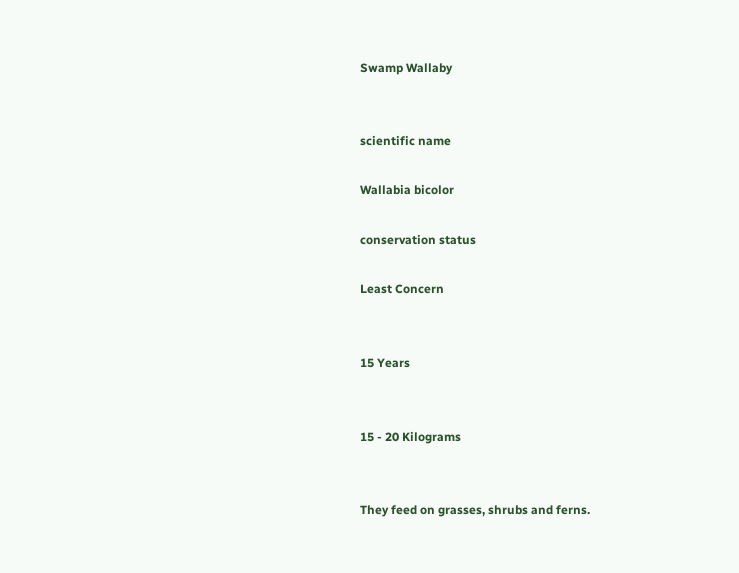Swamp Wallaby


scientific name

Wallabia bicolor

conservation status

Least Concern


15 Years


15 - 20 Kilograms


They feed on grasses, shrubs and ferns.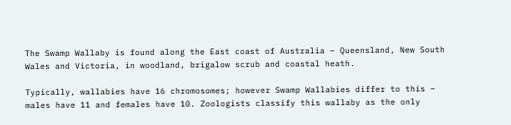The Swamp Wallaby is found along the East coast of Australia – Queensland, New South Wales and Victoria, in woodland, brigalow scrub and coastal heath.

Typically, wallabies have 16 chromosomes; however Swamp Wallabies differ to this – males have 11 and females have 10. Zoologists classify this wallaby as the only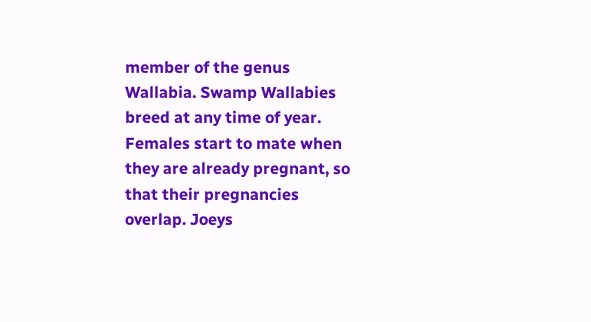member of the genus Wallabia. Swamp Wallabies breed at any time of year. Females start to mate when they are already pregnant, so that their pregnancies overlap. Joeys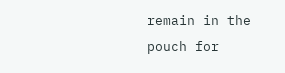remain in the pouch for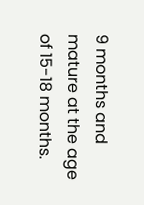9 months and mature at the age of 15-18 months.